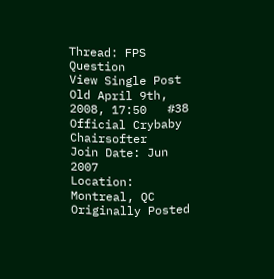Thread: FPS Question
View Single Post
Old April 9th, 2008, 17:50   #38
Official Crybaby Chairsofter
Join Date: Jun 2007
Location: Montreal, QC
Originally Posted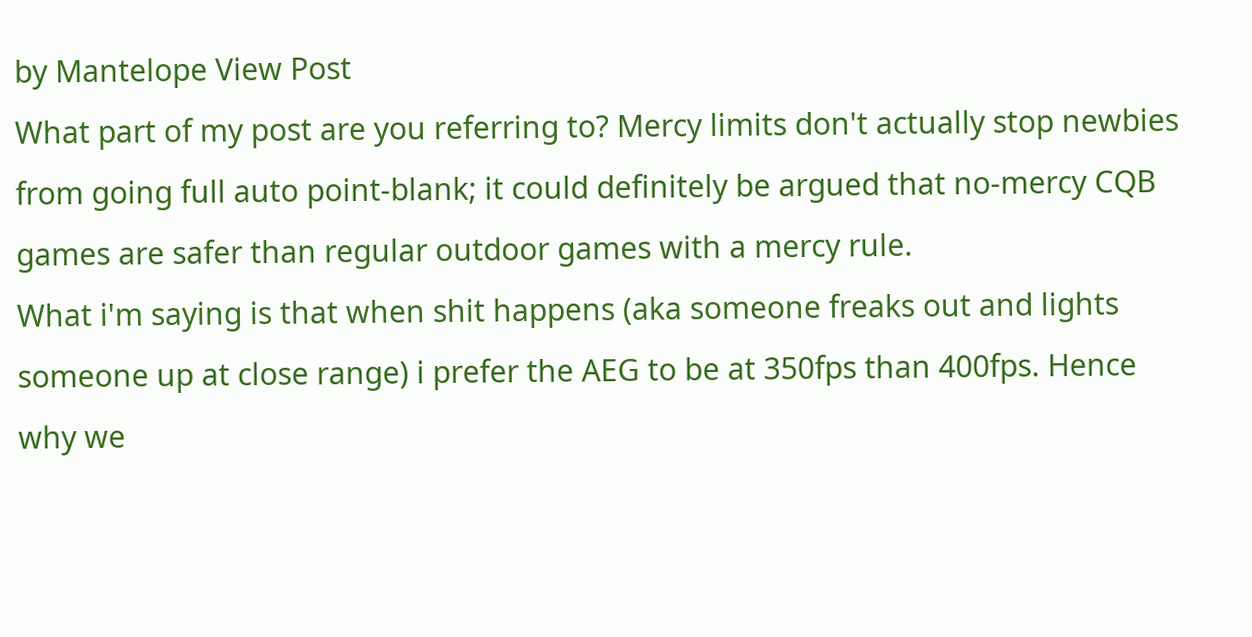by Mantelope View Post
What part of my post are you referring to? Mercy limits don't actually stop newbies from going full auto point-blank; it could definitely be argued that no-mercy CQB games are safer than regular outdoor games with a mercy rule.
What i'm saying is that when shit happens (aka someone freaks out and lights someone up at close range) i prefer the AEG to be at 350fps than 400fps. Hence why we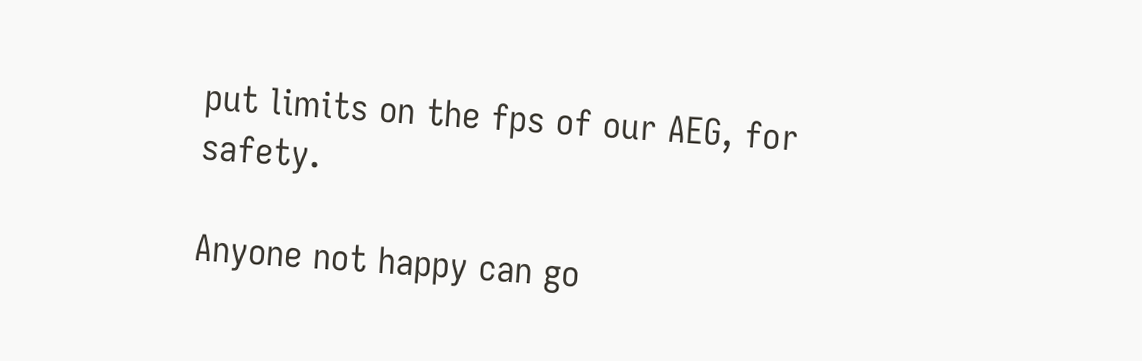put limits on the fps of our AEG, for safety.

Anyone not happy can go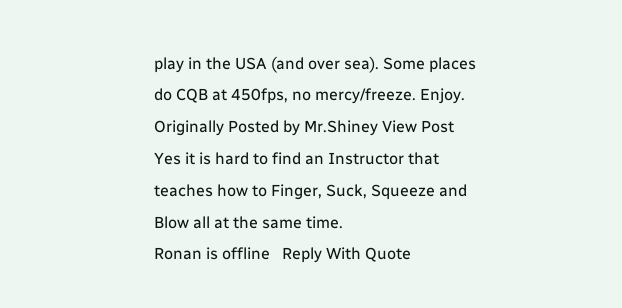play in the USA (and over sea). Some places do CQB at 450fps, no mercy/freeze. Enjoy.
Originally Posted by Mr.Shiney View Post
Yes it is hard to find an Instructor that teaches how to Finger, Suck, Squeeze and Blow all at the same time.
Ronan is offline   Reply With Quote